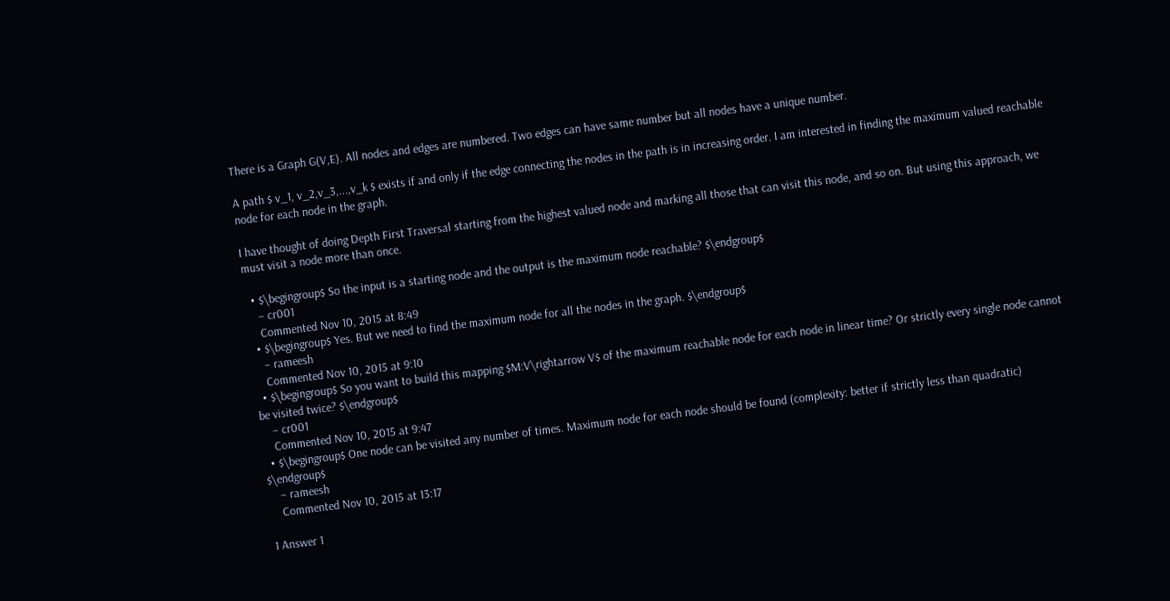There is a Graph G(V,E). All nodes and edges are numbered. Two edges can have same number but all nodes have a unique number.

A path $ v_1, v_2,v_3,...,v_k $ exists if and only if the edge connecting the nodes in the path is in increasing order. I am interested in finding the maximum valued reachable node for each node in the graph.

I have thought of doing Depth First Traversal starting from the highest valued node and marking all those that can visit this node, and so on. But using this approach, we must visit a node more than once.

  • $\begingroup$ So the input is a starting node and the output is the maximum node reachable? $\endgroup$
    – cr001
    Commented Nov 10, 2015 at 8:49
  • $\begingroup$ Yes. But we need to find the maximum node for all the nodes in the graph. $\endgroup$
    – rameesh
    Commented Nov 10, 2015 at 9:10
  • $\begingroup$ So you want to build this mapping $M:V\rightarrow V$ of the maximum reachable node for each node in linear time? Or strictly every single node cannot be visited twice? $\endgroup$
    – cr001
    Commented Nov 10, 2015 at 9:47
  • $\begingroup$ One node can be visited any number of times. Maximum node for each node should be found (complexity: better if strictly less than quadratic) $\endgroup$
    – rameesh
    Commented Nov 10, 2015 at 13:17

1 Answer 1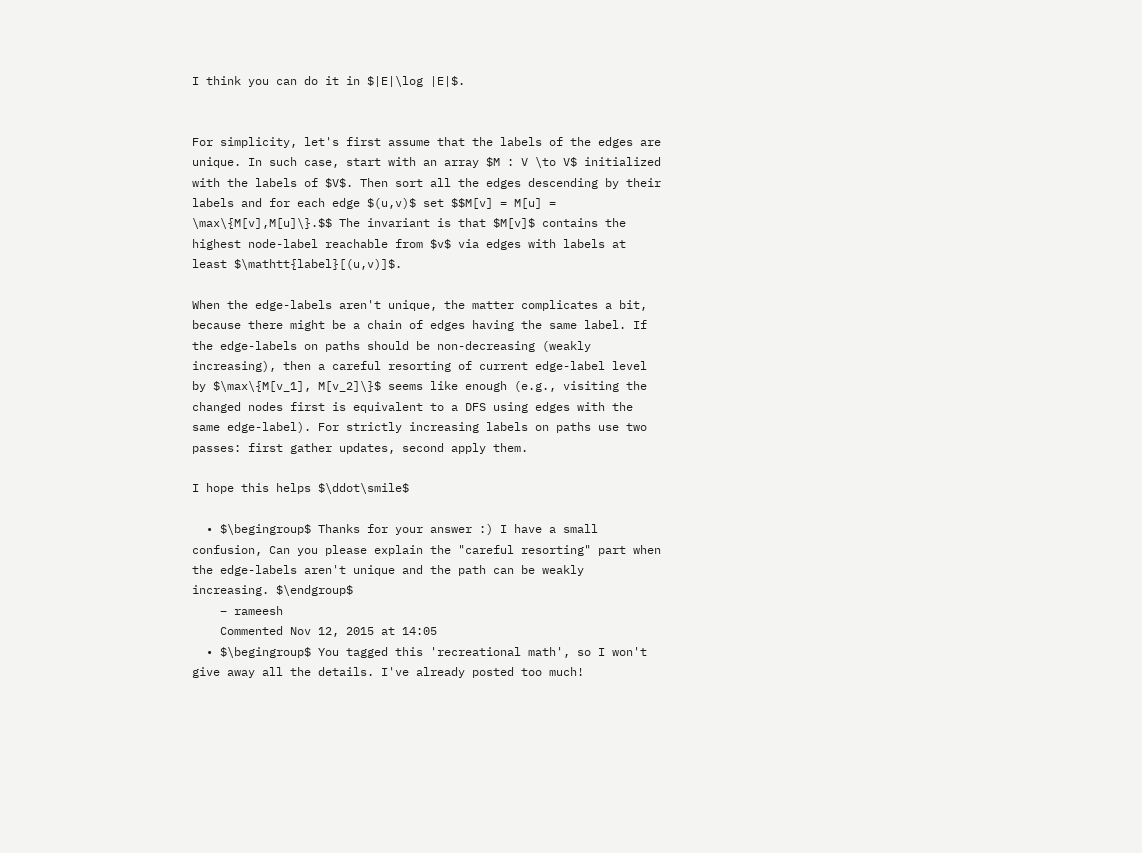I think you can do it in $|E|\log |E|$.


For simplicity, let's first assume that the labels of the edges are unique. In such case, start with an array $M : V \to V$ initialized with the labels of $V$. Then sort all the edges descending by their labels and for each edge $(u,v)$ set $$M[v] = M[u] = \max\{M[v],M[u]\}.$$ The invariant is that $M[v]$ contains the highest node-label reachable from $v$ via edges with labels at least $\mathtt{label}[(u,v)]$.

When the edge-labels aren't unique, the matter complicates a bit, because there might be a chain of edges having the same label. If the edge-labels on paths should be non-decreasing (weakly increasing), then a careful resorting of current edge-label level by $\max\{M[v_1], M[v_2]\}$ seems like enough (e.g., visiting the changed nodes first is equivalent to a DFS using edges with the same edge-label). For strictly increasing labels on paths use two passes: first gather updates, second apply them.

I hope this helps $\ddot\smile$

  • $\begingroup$ Thanks for your answer :) I have a small confusion, Can you please explain the "careful resorting" part when the edge-labels aren't unique and the path can be weakly increasing. $\endgroup$
    – rameesh
    Commented Nov 12, 2015 at 14:05
  • $\begingroup$ You tagged this 'recreational math', so I won't give away all the details. I've already posted too much!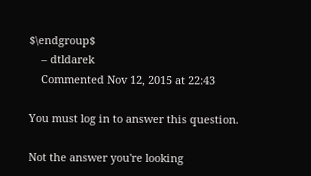$\endgroup$
    – dtldarek
    Commented Nov 12, 2015 at 22:43

You must log in to answer this question.

Not the answer you're looking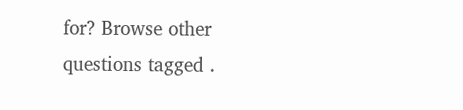for? Browse other questions tagged .